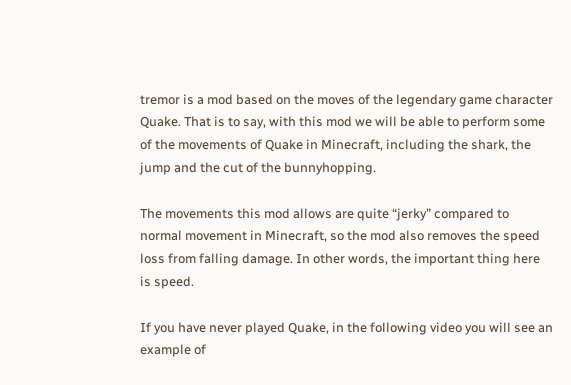tremor is a mod based on the moves of the legendary game character Quake. That is to say, with this mod we will be able to perform some of the movements of Quake in Minecraft, including the shark, the jump and the cut of the bunnyhopping.

The movements this mod allows are quite “jerky” compared to normal movement in Minecraft, so the mod also removes the speed loss from falling damage. In other words, the important thing here is speed.

If you have never played Quake, in the following video you will see an example of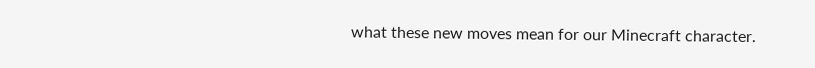what these new moves mean for our Minecraft character.